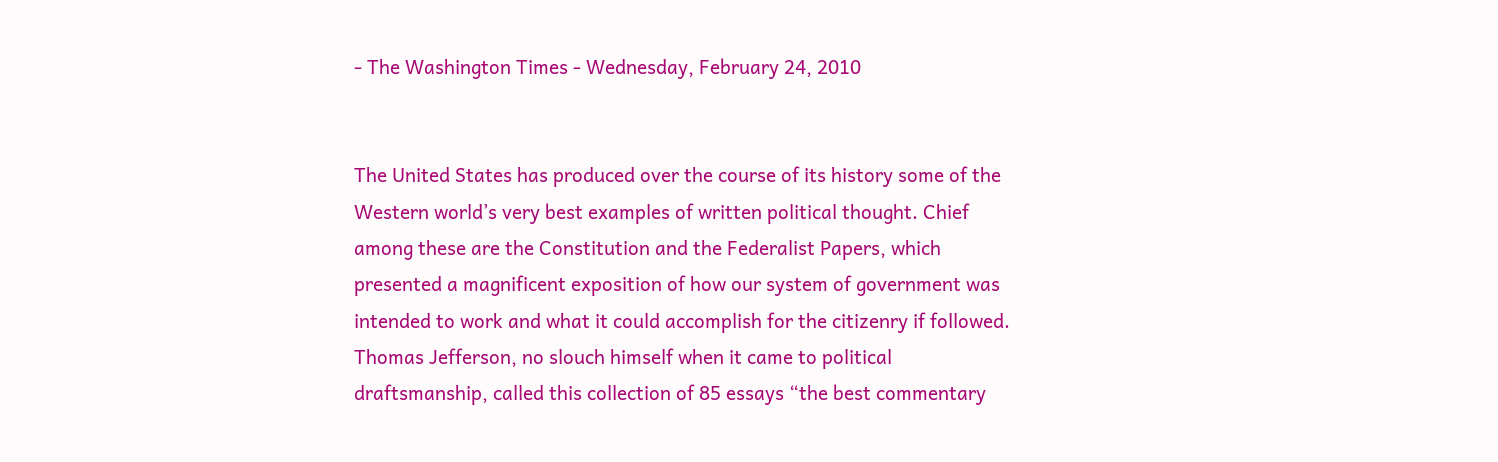- The Washington Times - Wednesday, February 24, 2010


The United States has produced over the course of its history some of the Western world’s very best examples of written political thought. Chief among these are the Constitution and the Federalist Papers, which presented a magnificent exposition of how our system of government was intended to work and what it could accomplish for the citizenry if followed. Thomas Jefferson, no slouch himself when it came to political draftsmanship, called this collection of 85 essays “the best commentary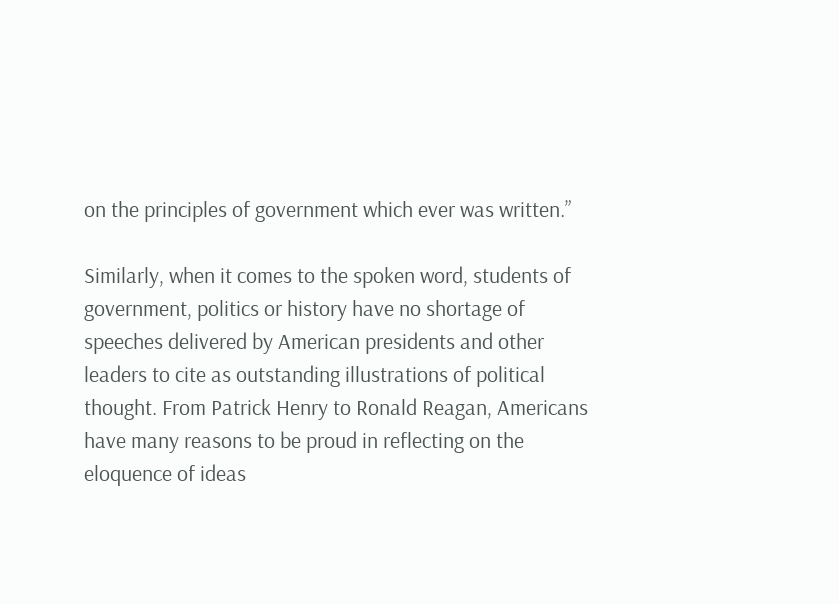on the principles of government which ever was written.”

Similarly, when it comes to the spoken word, students of government, politics or history have no shortage of speeches delivered by American presidents and other leaders to cite as outstanding illustrations of political thought. From Patrick Henry to Ronald Reagan, Americans have many reasons to be proud in reflecting on the eloquence of ideas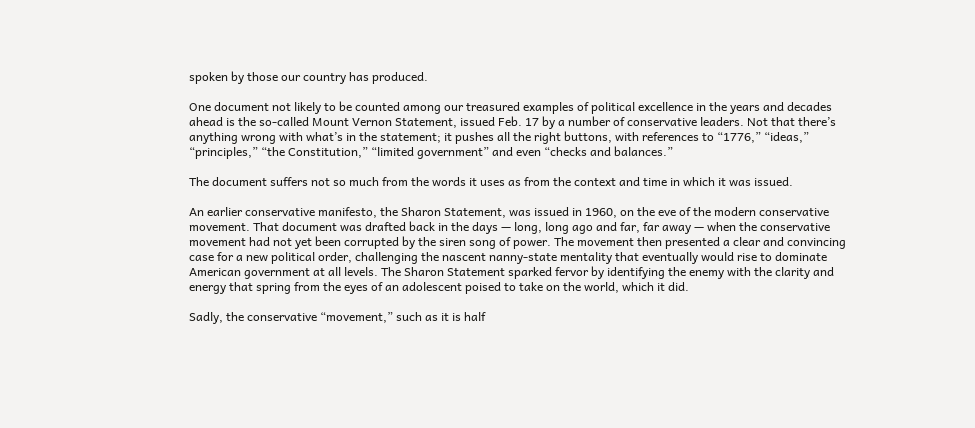spoken by those our country has produced.

One document not likely to be counted among our treasured examples of political excellence in the years and decades ahead is the so-called Mount Vernon Statement, issued Feb. 17 by a number of conservative leaders. Not that there’s anything wrong with what’s in the statement; it pushes all the right buttons, with references to “1776,” “ideas,” “principles,” “the Constitution,” “limited government” and even “checks and balances.”

The document suffers not so much from the words it uses as from the context and time in which it was issued.

An earlier conservative manifesto, the Sharon Statement, was issued in 1960, on the eve of the modern conservative movement. That document was drafted back in the days — long, long ago and far, far away — when the conservative movement had not yet been corrupted by the siren song of power. The movement then presented a clear and convincing case for a new political order, challenging the nascent nanny-state mentality that eventually would rise to dominate American government at all levels. The Sharon Statement sparked fervor by identifying the enemy with the clarity and energy that spring from the eyes of an adolescent poised to take on the world, which it did.

Sadly, the conservative “movement,” such as it is half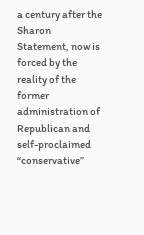a century after the Sharon Statement, now is forced by the reality of the former administration of Republican and self-proclaimed “conservative”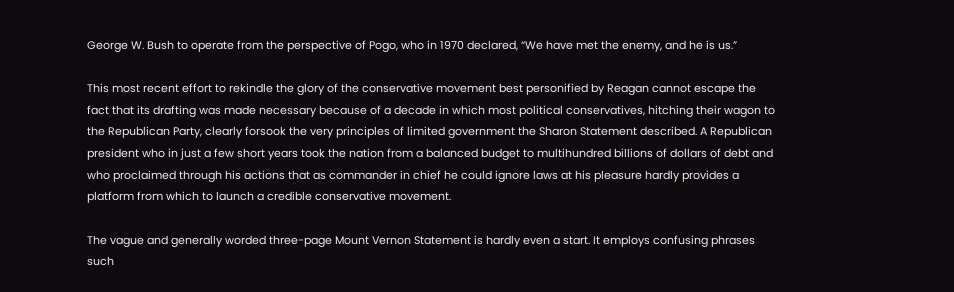George W. Bush to operate from the perspective of Pogo, who in 1970 declared, “We have met the enemy, and he is us.”

This most recent effort to rekindle the glory of the conservative movement best personified by Reagan cannot escape the fact that its drafting was made necessary because of a decade in which most political conservatives, hitching their wagon to the Republican Party, clearly forsook the very principles of limited government the Sharon Statement described. A Republican president who in just a few short years took the nation from a balanced budget to multihundred billions of dollars of debt and who proclaimed through his actions that as commander in chief he could ignore laws at his pleasure hardly provides a platform from which to launch a credible conservative movement.

The vague and generally worded three-page Mount Vernon Statement is hardly even a start. It employs confusing phrases such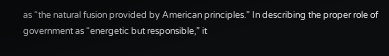as “the natural fusion provided by American principles.” In describing the proper role of government as “energetic but responsible,” it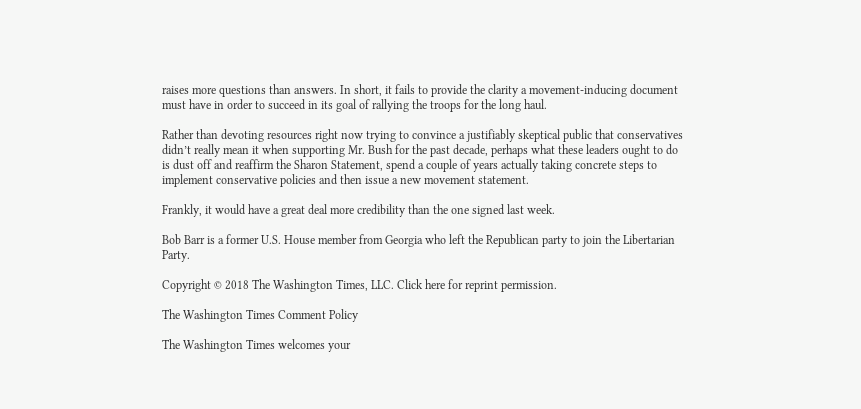raises more questions than answers. In short, it fails to provide the clarity a movement-inducing document must have in order to succeed in its goal of rallying the troops for the long haul.

Rather than devoting resources right now trying to convince a justifiably skeptical public that conservatives didn’t really mean it when supporting Mr. Bush for the past decade, perhaps what these leaders ought to do is dust off and reaffirm the Sharon Statement, spend a couple of years actually taking concrete steps to implement conservative policies and then issue a new movement statement.

Frankly, it would have a great deal more credibility than the one signed last week.

Bob Barr is a former U.S. House member from Georgia who left the Republican party to join the Libertarian Party.

Copyright © 2018 The Washington Times, LLC. Click here for reprint permission.

The Washington Times Comment Policy

The Washington Times welcomes your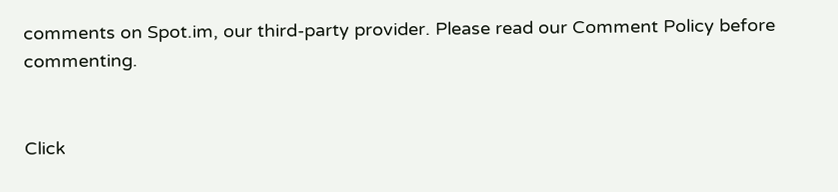comments on Spot.im, our third-party provider. Please read our Comment Policy before commenting.


Click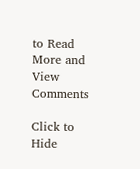to Read More and View Comments

Click to Hide